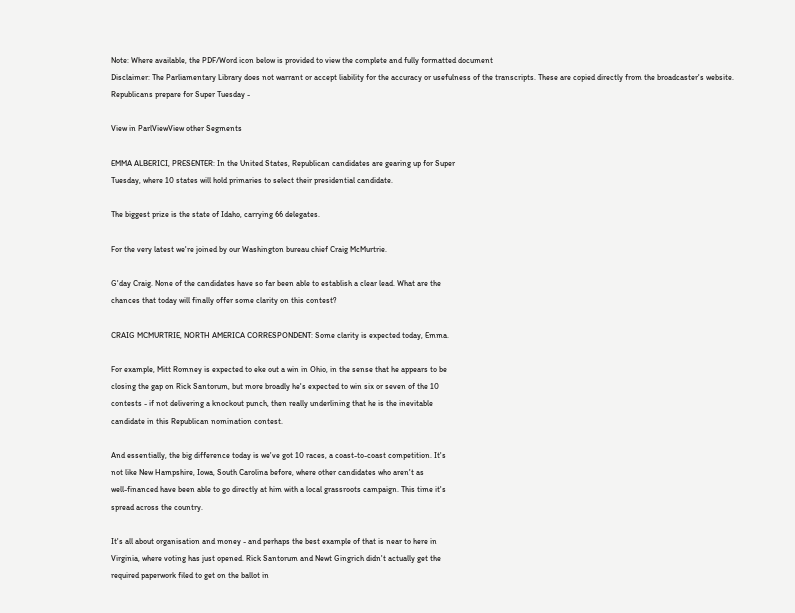Note: Where available, the PDF/Word icon below is provided to view the complete and fully formatted document
Disclaimer: The Parliamentary Library does not warrant or accept liability for the accuracy or usefulness of the transcripts. These are copied directly from the broadcaster's website.
Republicans prepare for Super Tuesday -

View in ParlViewView other Segments

EMMA ALBERICI, PRESENTER: In the United States, Republican candidates are gearing up for Super
Tuesday, where 10 states will hold primaries to select their presidential candidate.

The biggest prize is the state of Idaho, carrying 66 delegates.

For the very latest we're joined by our Washington bureau chief Craig McMurtrie.

G'day Craig. None of the candidates have so far been able to establish a clear lead. What are the
chances that today will finally offer some clarity on this contest?

CRAIG MCMURTRIE, NORTH AMERICA CORRESPONDENT: Some clarity is expected today, Emma.

For example, Mitt Romney is expected to eke out a win in Ohio, in the sense that he appears to be
closing the gap on Rick Santorum, but more broadly he's expected to win six or seven of the 10
contests - if not delivering a knockout punch, then really underlining that he is the inevitable
candidate in this Republican nomination contest.

And essentially, the big difference today is we've got 10 races, a coast-to-coast competition. It's
not like New Hampshire, Iowa, South Carolina before, where other candidates who aren't as
well-financed have been able to go directly at him with a local grassroots campaign. This time it's
spread across the country.

It's all about organisation and money - and perhaps the best example of that is near to here in
Virginia, where voting has just opened. Rick Santorum and Newt Gingrich didn't actually get the
required paperwork filed to get on the ballot in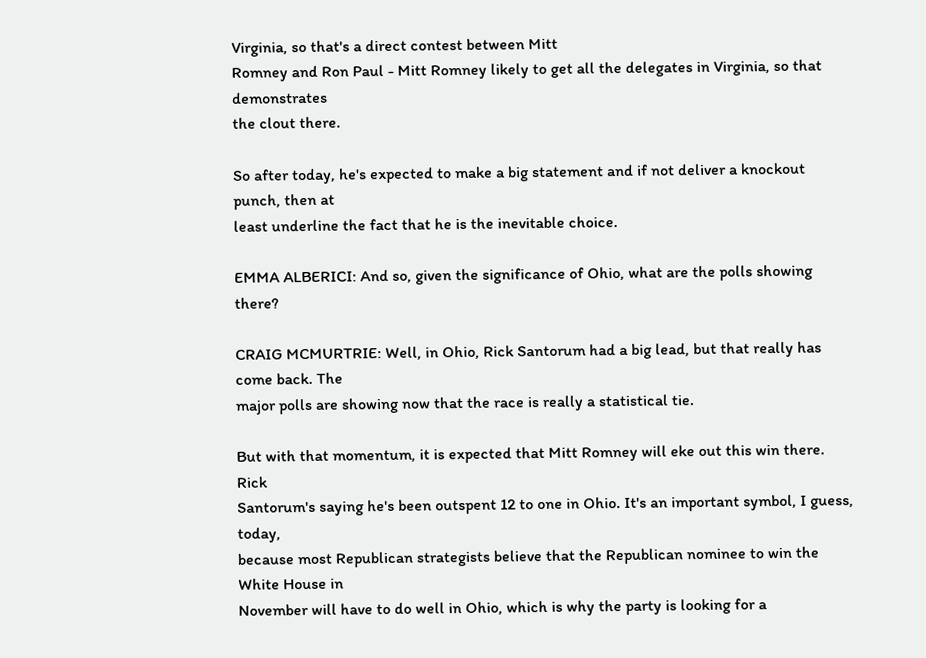Virginia, so that's a direct contest between Mitt
Romney and Ron Paul - Mitt Romney likely to get all the delegates in Virginia, so that demonstrates
the clout there.

So after today, he's expected to make a big statement and if not deliver a knockout punch, then at
least underline the fact that he is the inevitable choice.

EMMA ALBERICI: And so, given the significance of Ohio, what are the polls showing there?

CRAIG MCMURTRIE: Well, in Ohio, Rick Santorum had a big lead, but that really has come back. The
major polls are showing now that the race is really a statistical tie.

But with that momentum, it is expected that Mitt Romney will eke out this win there. Rick
Santorum's saying he's been outspent 12 to one in Ohio. It's an important symbol, I guess, today,
because most Republican strategists believe that the Republican nominee to win the White House in
November will have to do well in Ohio, which is why the party is looking for a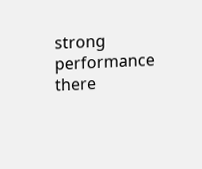strong performance
there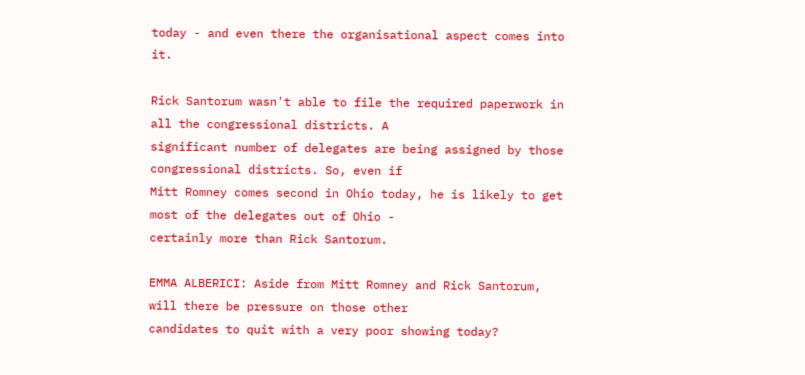today - and even there the organisational aspect comes into it.

Rick Santorum wasn't able to file the required paperwork in all the congressional districts. A
significant number of delegates are being assigned by those congressional districts. So, even if
Mitt Romney comes second in Ohio today, he is likely to get most of the delegates out of Ohio -
certainly more than Rick Santorum.

EMMA ALBERICI: Aside from Mitt Romney and Rick Santorum, will there be pressure on those other
candidates to quit with a very poor showing today?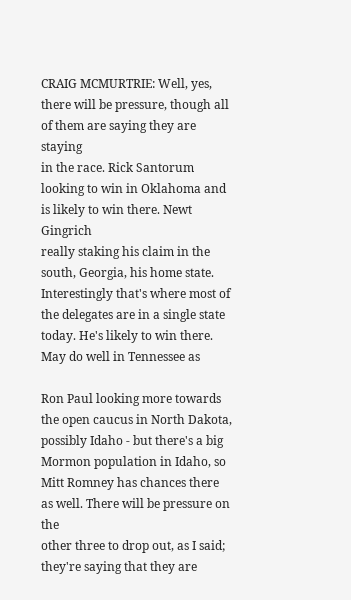CRAIG MCMURTRIE: Well, yes, there will be pressure, though all of them are saying they are staying
in the race. Rick Santorum looking to win in Oklahoma and is likely to win there. Newt Gingrich
really staking his claim in the south, Georgia, his home state. Interestingly that's where most of
the delegates are in a single state today. He's likely to win there. May do well in Tennessee as

Ron Paul looking more towards the open caucus in North Dakota, possibly Idaho - but there's a big
Mormon population in Idaho, so Mitt Romney has chances there as well. There will be pressure on the
other three to drop out, as I said; they're saying that they are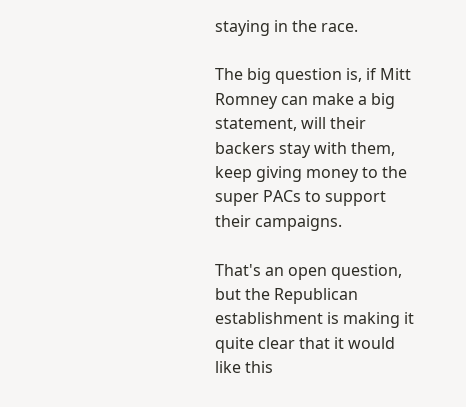staying in the race.

The big question is, if Mitt Romney can make a big statement, will their backers stay with them,
keep giving money to the super PACs to support their campaigns.

That's an open question, but the Republican establishment is making it quite clear that it would
like this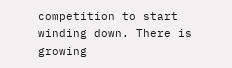competition to start winding down. There is growing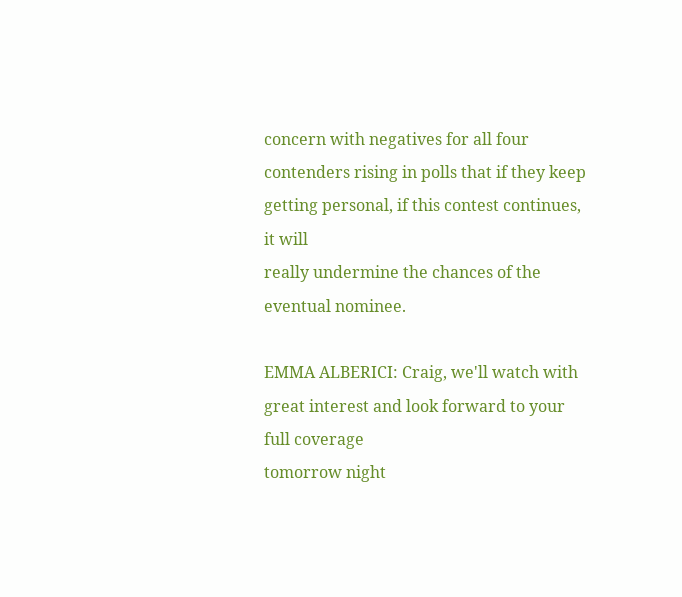concern with negatives for all four
contenders rising in polls that if they keep getting personal, if this contest continues, it will
really undermine the chances of the eventual nominee.

EMMA ALBERICI: Craig, we'll watch with great interest and look forward to your full coverage
tomorrow night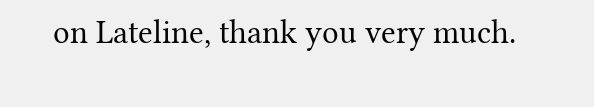on Lateline, thank you very much.